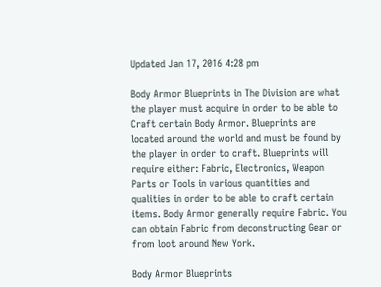Updated Jan 17, 2016 4:28 pm

Body Armor Blueprints in The Division are what the player must acquire in order to be able to Craft certain Body Armor. Blueprints are located around the world and must be found by the player in order to craft. Blueprints will require either: Fabric, Electronics, Weapon Parts or Tools in various quantities and qualities in order to be able to craft certain items. Body Armor generally require Fabric. You can obtain Fabric from deconstructing Gear or from loot around New York.

Body Armor Blueprints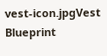vest-icon.jpgVest Blueprint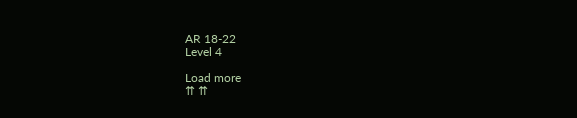AR 18-22
Level 4

Load more
⇈ ⇈